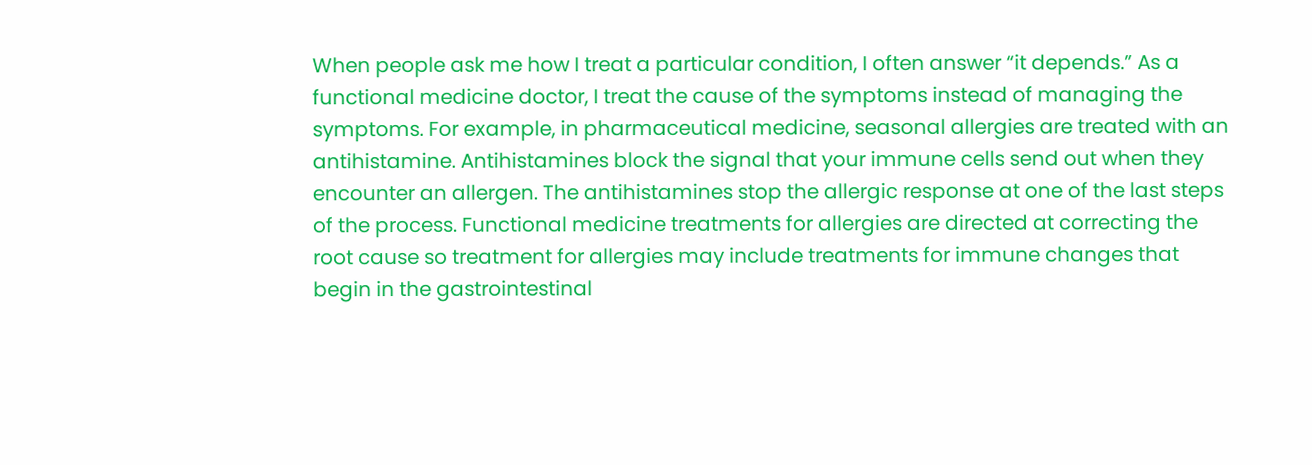When people ask me how I treat a particular condition, I often answer “it depends.” As a functional medicine doctor, I treat the cause of the symptoms instead of managing the symptoms. For example, in pharmaceutical medicine, seasonal allergies are treated with an antihistamine. Antihistamines block the signal that your immune cells send out when they encounter an allergen. The antihistamines stop the allergic response at one of the last steps of the process. Functional medicine treatments for allergies are directed at correcting the root cause so treatment for allergies may include treatments for immune changes that begin in the gastrointestinal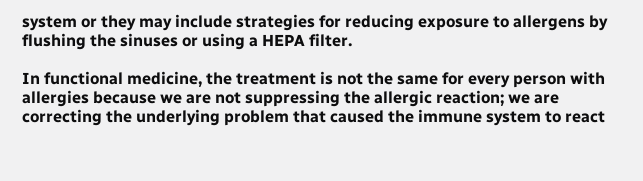system or they may include strategies for reducing exposure to allergens by flushing the sinuses or using a HEPA filter.

In functional medicine, the treatment is not the same for every person with allergies because we are not suppressing the allergic reaction; we are correcting the underlying problem that caused the immune system to react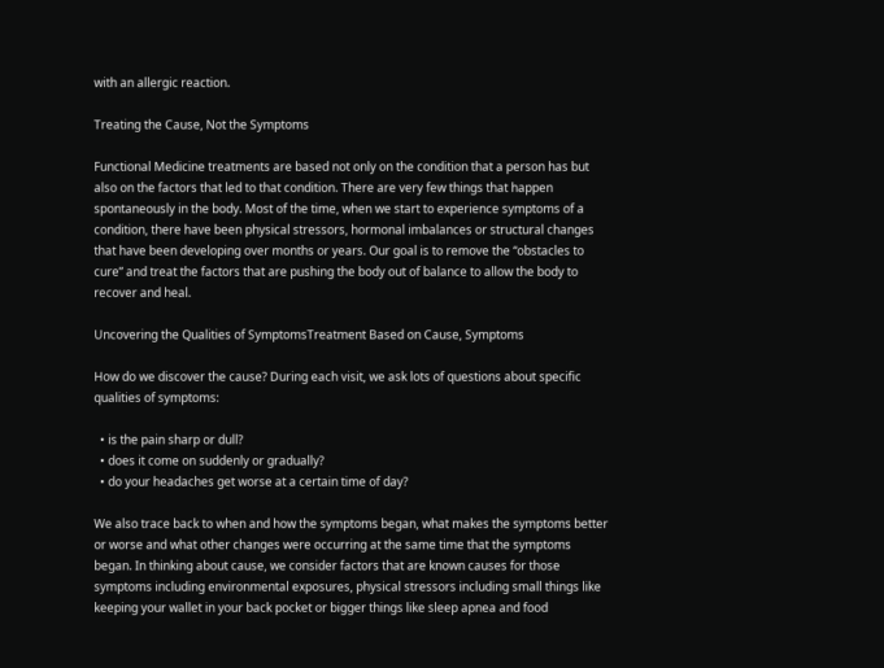with an allergic reaction.

Treating the Cause, Not the Symptoms

Functional Medicine treatments are based not only on the condition that a person has but also on the factors that led to that condition. There are very few things that happen spontaneously in the body. Most of the time, when we start to experience symptoms of a condition, there have been physical stressors, hormonal imbalances or structural changes that have been developing over months or years. Our goal is to remove the “obstacles to cure” and treat the factors that are pushing the body out of balance to allow the body to recover and heal.

Uncovering the Qualities of SymptomsTreatment Based on Cause, Symptoms

How do we discover the cause? During each visit, we ask lots of questions about specific qualities of symptoms:

  • is the pain sharp or dull?
  • does it come on suddenly or gradually?
  • do your headaches get worse at a certain time of day?

We also trace back to when and how the symptoms began, what makes the symptoms better or worse and what other changes were occurring at the same time that the symptoms began. In thinking about cause, we consider factors that are known causes for those symptoms including environmental exposures, physical stressors including small things like keeping your wallet in your back pocket or bigger things like sleep apnea and food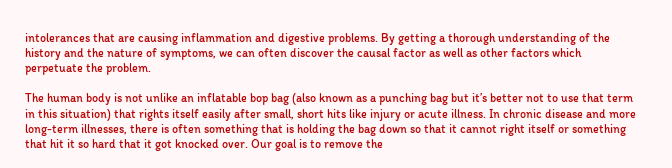intolerances that are causing inflammation and digestive problems. By getting a thorough understanding of the history and the nature of symptoms, we can often discover the causal factor as well as other factors which perpetuate the problem.

The human body is not unlike an inflatable bop bag (also known as a punching bag but it’s better not to use that term in this situation) that rights itself easily after small, short hits like injury or acute illness. In chronic disease and more long-term illnesses, there is often something that is holding the bag down so that it cannot right itself or something that hit it so hard that it got knocked over. Our goal is to remove the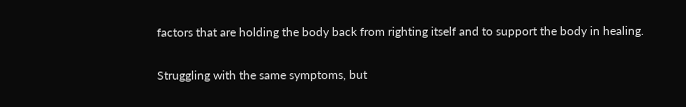factors that are holding the body back from righting itself and to support the body in healing.

Struggling with the same symptoms, but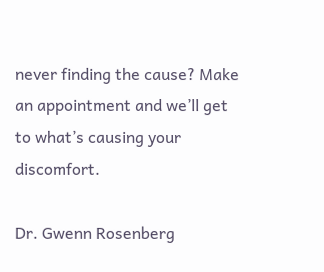never finding the cause? Make an appointment and we’ll get to what’s causing your discomfort.

Dr. Gwenn Rosenberg